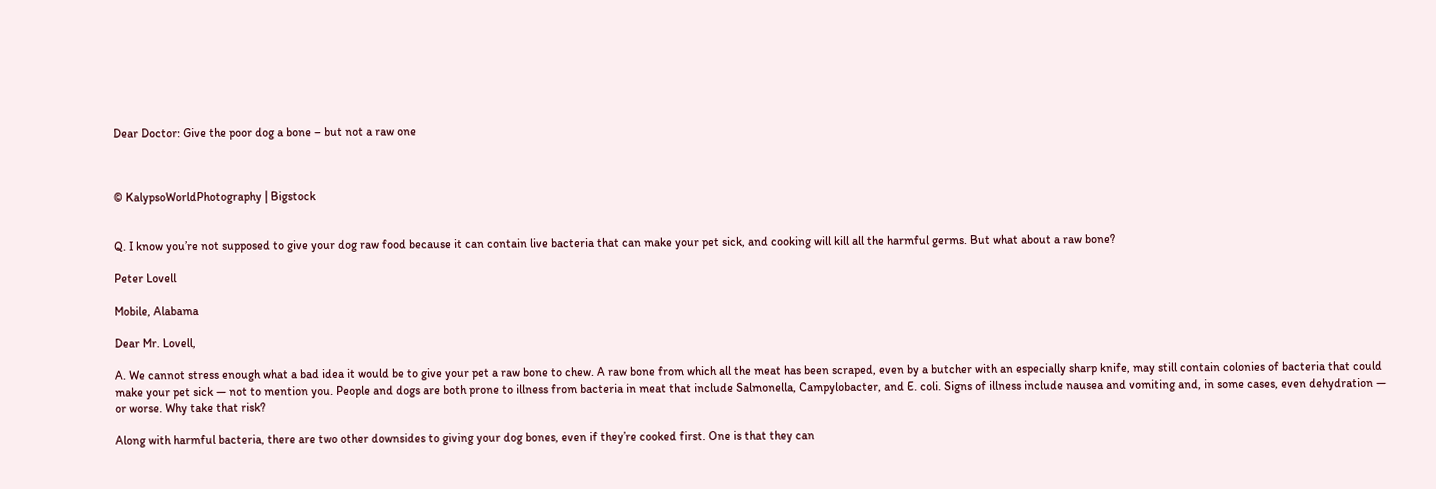Dear Doctor: Give the poor dog a bone – but not a raw one



© KalypsoWorldPhotography | Bigstock


Q. I know you’re not supposed to give your dog raw food because it can contain live bacteria that can make your pet sick, and cooking will kill all the harmful germs. But what about a raw bone?

Peter Lovell

Mobile, Alabama

Dear Mr. Lovell,

A. We cannot stress enough what a bad idea it would be to give your pet a raw bone to chew. A raw bone from which all the meat has been scraped, even by a butcher with an especially sharp knife, may still contain colonies of bacteria that could make your pet sick — not to mention you. People and dogs are both prone to illness from bacteria in meat that include Salmonella, Campylobacter, and E. coli. Signs of illness include nausea and vomiting and, in some cases, even dehydration — or worse. Why take that risk?

Along with harmful bacteria, there are two other downsides to giving your dog bones, even if they’re cooked first. One is that they can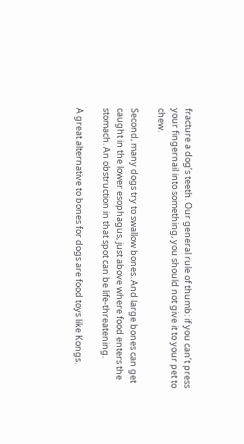fracture a dog’s teeth. Our general rule of thumb: if you can’t press your fingernail into something, you should not give it to your pet to chew.

Second, many dogs try to swallow bones. And large bones can get caught in the lower esophagus, just above where food enters the stomach. An obstruction in that spot can be life-threatening.

A great alternative to bones for dogs are food toys like Kongs.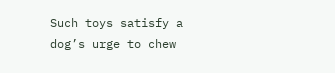Such toys satisfy a dog’s urge to chew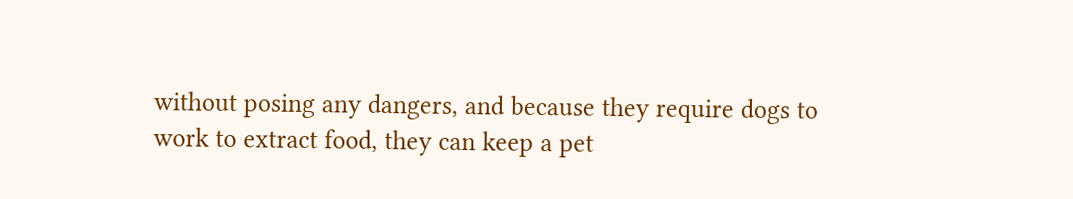without posing any dangers, and because they require dogs to work to extract food, they can keep a pet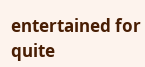entertained for quite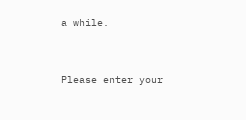a while.


Please enter your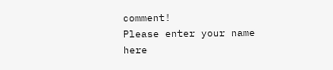comment!
Please enter your name here